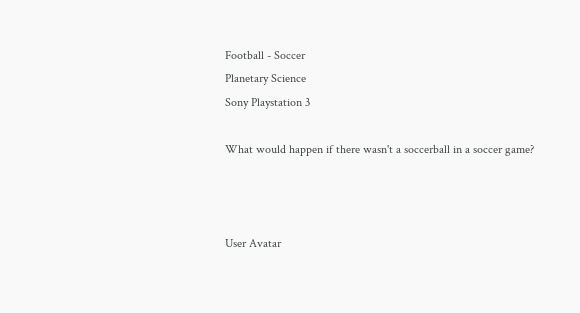Football - Soccer
Planetary Science
Sony Playstation 3

What would happen if there wasn't a soccerball in a soccer game?



User Avatar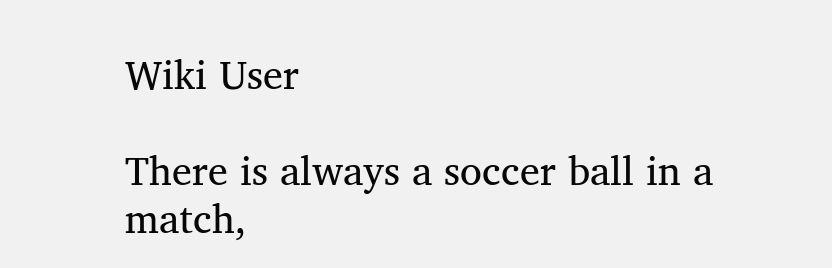Wiki User

There is always a soccer ball in a match,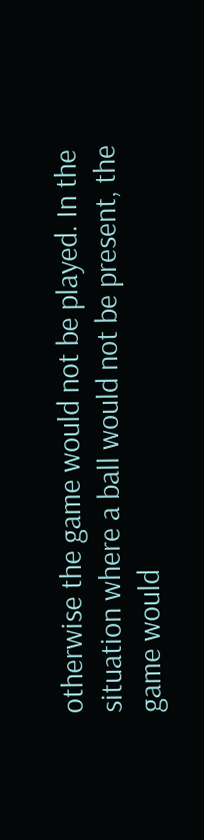otherwise the game would not be played. In the situation where a ball would not be present, the game would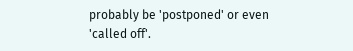probably be 'postponed' or even 'called off'.